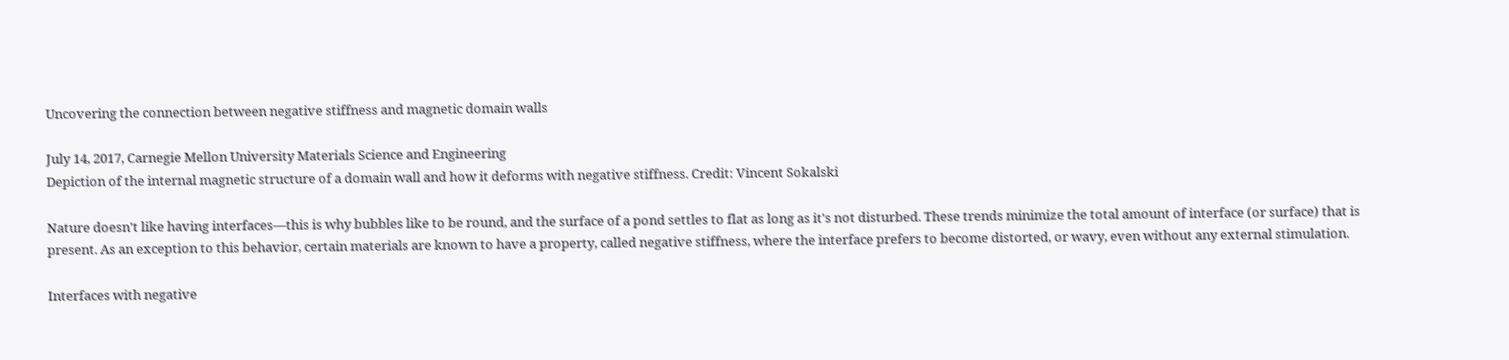Uncovering the connection between negative stiffness and magnetic domain walls

July 14, 2017, Carnegie Mellon University Materials Science and Engineering
Depiction of the internal magnetic structure of a domain wall and how it deforms with negative stiffness. Credit: Vincent Sokalski

Nature doesn't like having interfaces—this is why bubbles like to be round, and the surface of a pond settles to flat as long as it's not disturbed. These trends minimize the total amount of interface (or surface) that is present. As an exception to this behavior, certain materials are known to have a property, called negative stiffness, where the interface prefers to become distorted, or wavy, even without any external stimulation.

Interfaces with negative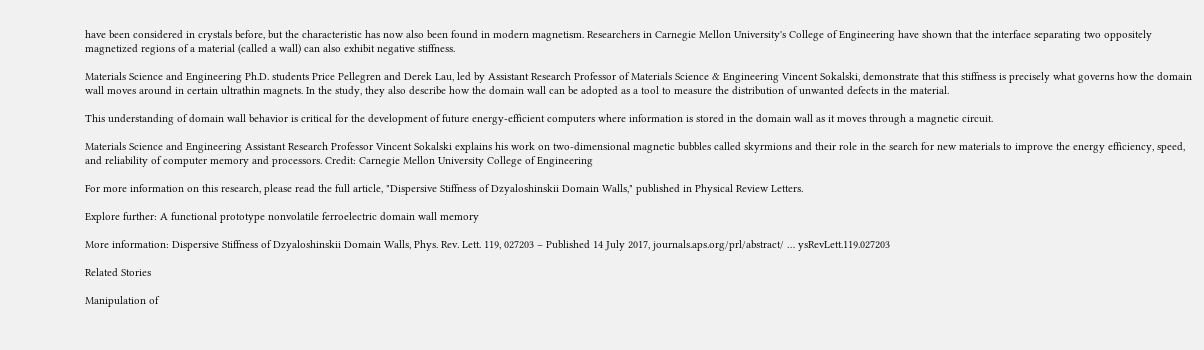have been considered in crystals before, but the characteristic has now also been found in modern magnetism. Researchers in Carnegie Mellon University's College of Engineering have shown that the interface separating two oppositely magnetized regions of a material (called a wall) can also exhibit negative stiffness.

Materials Science and Engineering Ph.D. students Price Pellegren and Derek Lau, led by Assistant Research Professor of Materials Science & Engineering Vincent Sokalski, demonstrate that this stiffness is precisely what governs how the domain wall moves around in certain ultrathin magnets. In the study, they also describe how the domain wall can be adopted as a tool to measure the distribution of unwanted defects in the material.

This understanding of domain wall behavior is critical for the development of future energy-efficient computers where information is stored in the domain wall as it moves through a magnetic circuit.

Materials Science and Engineering Assistant Research Professor Vincent Sokalski explains his work on two-dimensional magnetic bubbles called skyrmions and their role in the search for new materials to improve the energy efficiency, speed, and reliability of computer memory and processors. Credit: Carnegie Mellon University College of Engineering

For more information on this research, please read the full article, "Dispersive Stiffness of Dzyaloshinskii Domain Walls," published in Physical Review Letters.

Explore further: A functional prototype nonvolatile ferroelectric domain wall memory

More information: Dispersive Stiffness of Dzyaloshinskii Domain Walls, Phys. Rev. Lett. 119, 027203 – Published 14 July 2017, journals.aps.org/prl/abstract/ … ysRevLett.119.027203

Related Stories

Manipulation of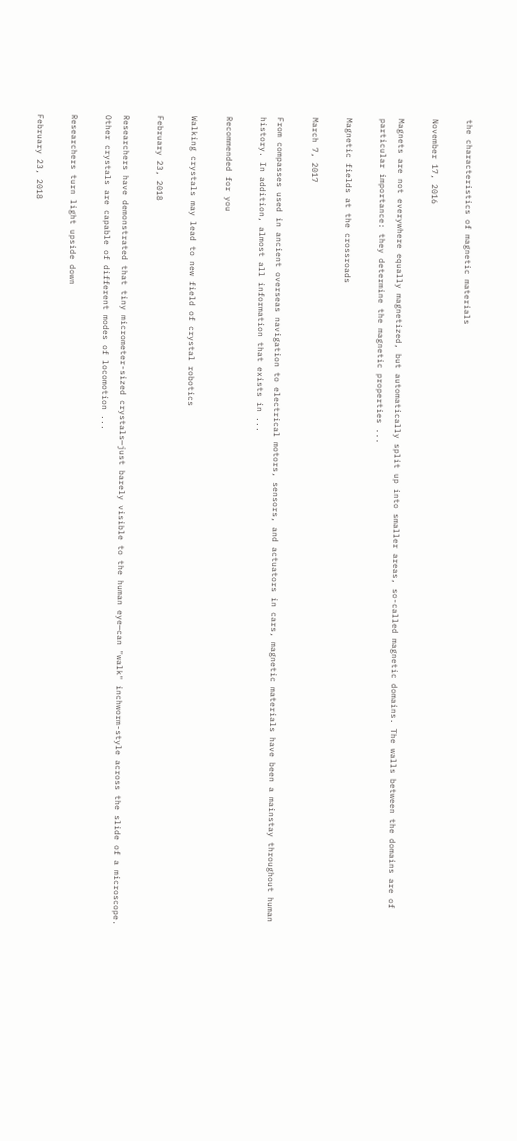the characteristics of magnetic materials

November 17, 2016

Magnets are not everywhere equally magnetized, but automatically split up into smaller areas, so-called magnetic domains. The walls between the domains are of particular importance: they determine the magnetic properties ...

Magnetic fields at the crossroads

March 7, 2017

From compasses used in ancient overseas navigation to electrical motors, sensors, and actuators in cars, magnetic materials have been a mainstay throughout human history. In addition, almost all information that exists in ...

Recommended for you

Walking crystals may lead to new field of crystal robotics

February 23, 2018

Researchers have demonstrated that tiny micrometer-sized crystals—just barely visible to the human eye—can "walk" inchworm-style across the slide of a microscope. Other crystals are capable of different modes of locomotion ...

Researchers turn light upside down

February 23, 2018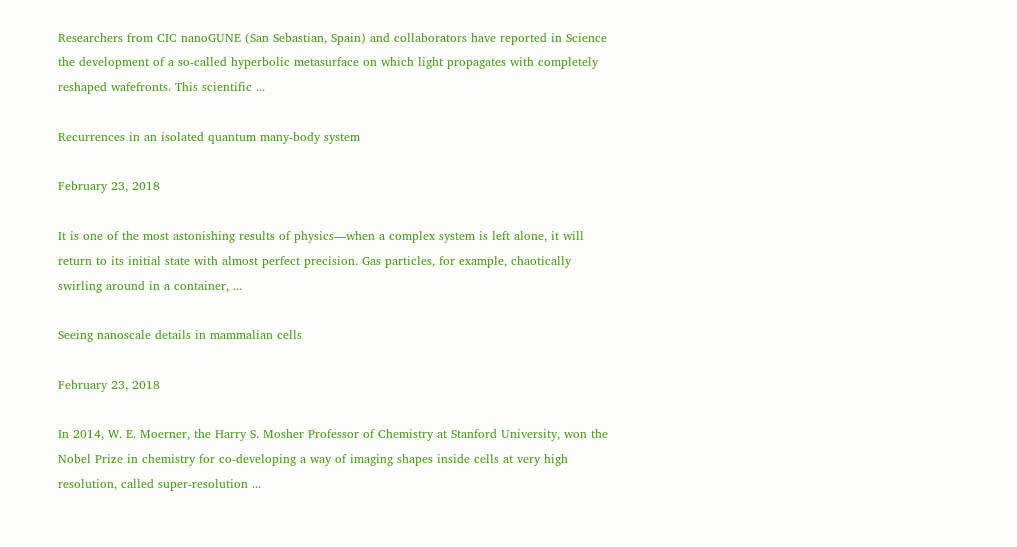Researchers from CIC nanoGUNE (San Sebastian, Spain) and collaborators have reported in Science the development of a so-called hyperbolic metasurface on which light propagates with completely reshaped wafefronts. This scientific ...

Recurrences in an isolated quantum many-body system

February 23, 2018

It is one of the most astonishing results of physics—when a complex system is left alone, it will return to its initial state with almost perfect precision. Gas particles, for example, chaotically swirling around in a container, ...

Seeing nanoscale details in mammalian cells

February 23, 2018

In 2014, W. E. Moerner, the Harry S. Mosher Professor of Chemistry at Stanford University, won the Nobel Prize in chemistry for co-developing a way of imaging shapes inside cells at very high resolution, called super-resolution ...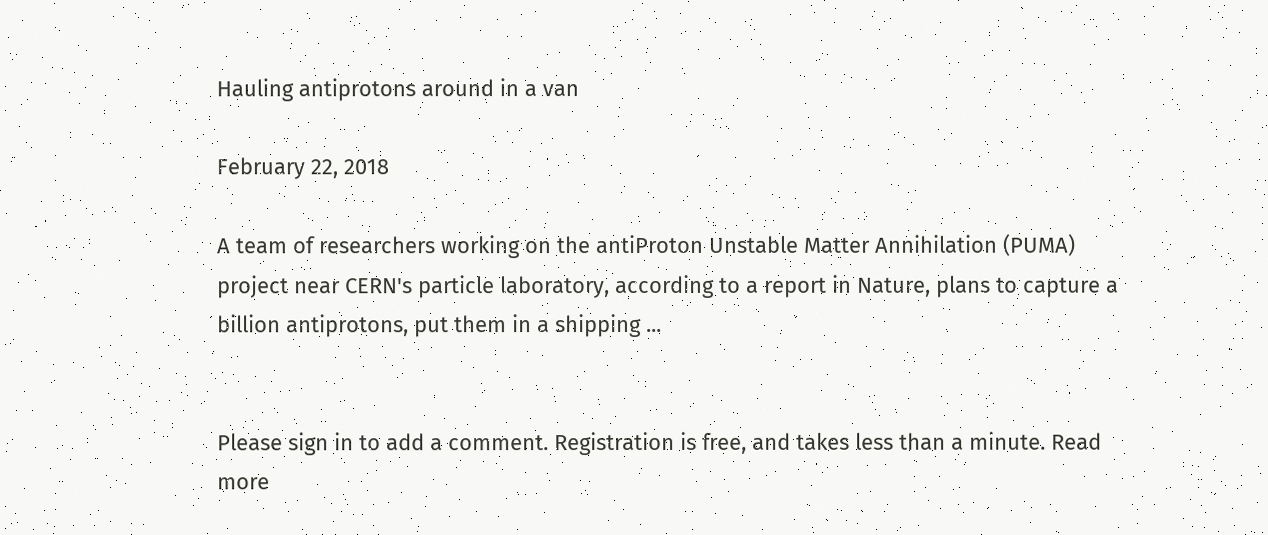Hauling antiprotons around in a van

February 22, 2018

A team of researchers working on the antiProton Unstable Matter Annihilation (PUMA) project near CERN's particle laboratory, according to a report in Nature, plans to capture a billion antiprotons, put them in a shipping ...


Please sign in to add a comment. Registration is free, and takes less than a minute. Read more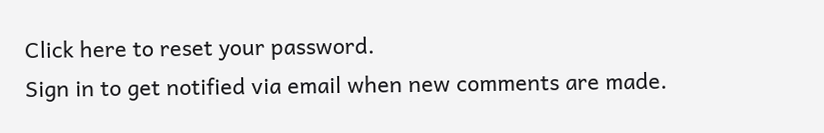Click here to reset your password.
Sign in to get notified via email when new comments are made.